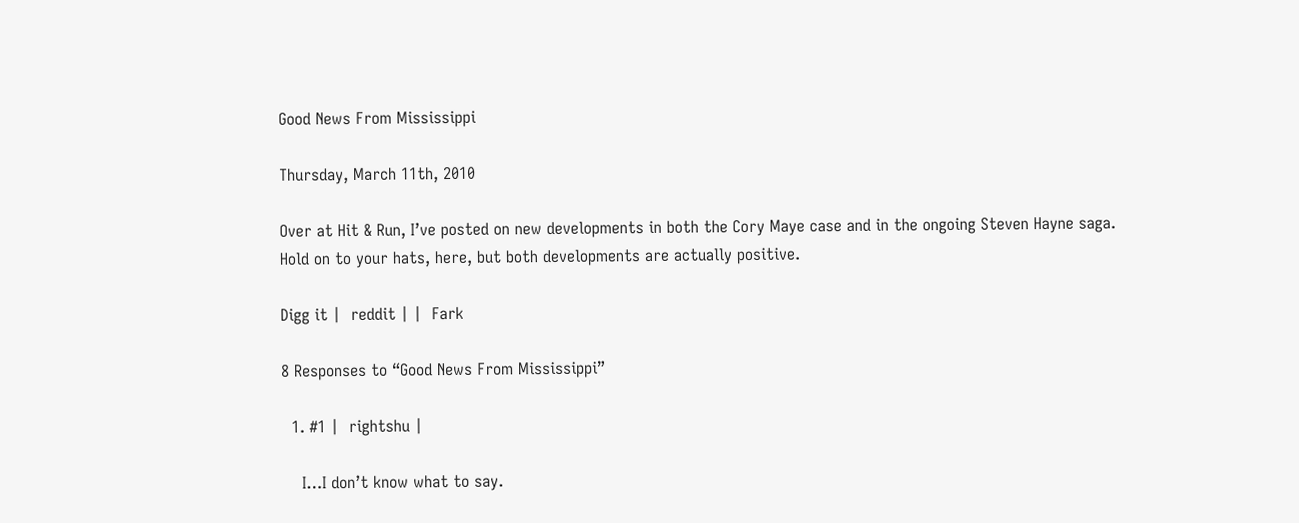Good News From Mississippi

Thursday, March 11th, 2010

Over at Hit & Run, I’ve posted on new developments in both the Cory Maye case and in the ongoing Steven Hayne saga. Hold on to your hats, here, but both developments are actually positive.

Digg it |  reddit | |  Fark

8 Responses to “Good News From Mississippi”

  1. #1 |  rightshu |

    I…I don’t know what to say.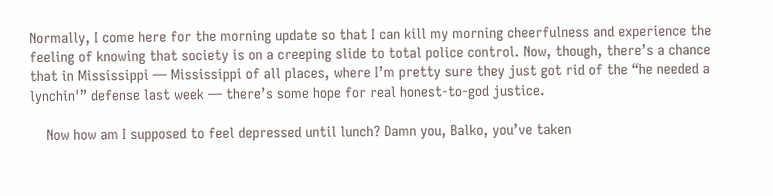Normally, I come here for the morning update so that I can kill my morning cheerfulness and experience the feeling of knowing that society is on a creeping slide to total police control. Now, though, there’s a chance that in Mississippi — Mississippi of all places, where I’m pretty sure they just got rid of the “he needed a lynchin'” defense last week — there’s some hope for real honest-to-god justice.

    Now how am I supposed to feel depressed until lunch? Damn you, Balko, you’ve taken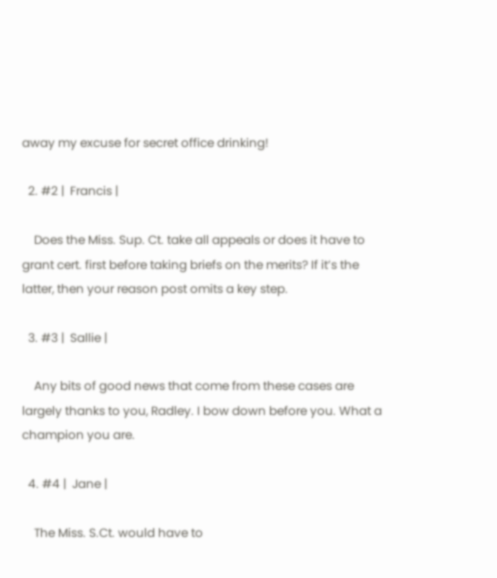away my excuse for secret office drinking!

  2. #2 |  Francis |

    Does the Miss. Sup. Ct. take all appeals or does it have to grant cert. first before taking briefs on the merits? If it’s the latter, then your reason post omits a key step.

  3. #3 |  Sallie |

    Any bits of good news that come from these cases are largely thanks to you, Radley. I bow down before you. What a champion you are.

  4. #4 |  Jane |

    The Miss. S.Ct. would have to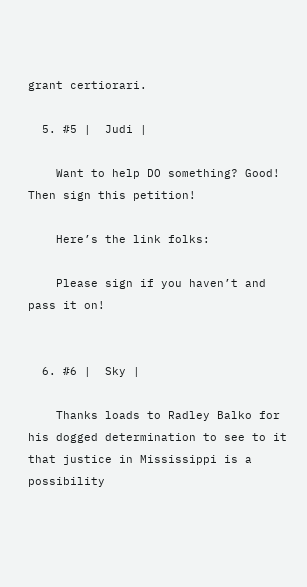grant certiorari.

  5. #5 |  Judi |

    Want to help DO something? Good! Then sign this petition!

    Here’s the link folks:

    Please sign if you haven’t and pass it on!


  6. #6 |  Sky |

    Thanks loads to Radley Balko for his dogged determination to see to it that justice in Mississippi is a possibility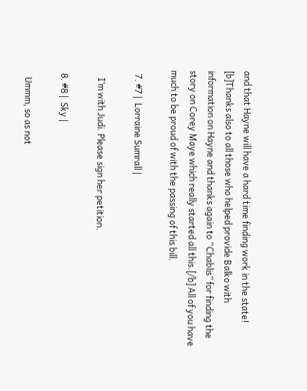and that Hayne will have a hard time finding work in the state! [b]Thanks also to all those who helped provide Balko with information on Hayne and thanks again to “Chablis” for finding the story on Corey Maye which really started all this.[/b] All of you have much to be proud of with the passing of this bill.

  7. #7 |  Lorraine Sumrall |

    I’m with Judi. Please sign her petition.

  8. #8 |  Sky |

    Ummm, so as not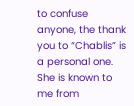to confuse anyone, the thank you to “Chablis” is a personal one. She is known to me from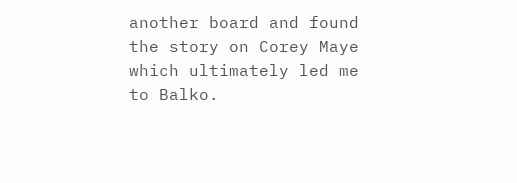another board and found the story on Corey Maye which ultimately led me to Balko.